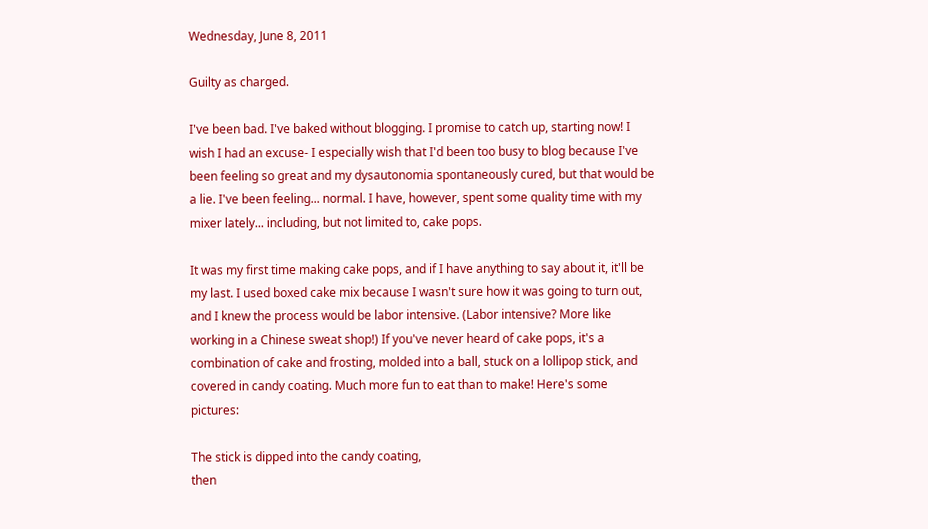Wednesday, June 8, 2011

Guilty as charged.

I've been bad. I've baked without blogging. I promise to catch up, starting now! I wish I had an excuse- I especially wish that I'd been too busy to blog because I've been feeling so great and my dysautonomia spontaneously cured, but that would be a lie. I've been feeling... normal. I have, however, spent some quality time with my mixer lately... including, but not limited to, cake pops.

It was my first time making cake pops, and if I have anything to say about it, it'll be my last. I used boxed cake mix because I wasn't sure how it was going to turn out, and I knew the process would be labor intensive. (Labor intensive? More like working in a Chinese sweat shop!) If you've never heard of cake pops, it's a combination of cake and frosting, molded into a ball, stuck on a lollipop stick, and covered in candy coating. Much more fun to eat than to make! Here's some pictures:

The stick is dipped into the candy coating,
then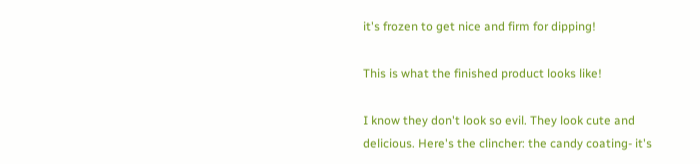it's frozen to get nice and firm for dipping!

This is what the finished product looks like!

I know they don't look so evil. They look cute and delicious. Here's the clincher: the candy coating- it's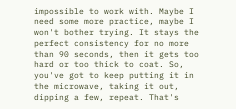impossible to work with. Maybe I need some more practice, maybe I won't bother trying. It stays the perfect consistency for no more than 90 seconds, then it gets too hard or too thick to coat. So, you've got to keep putting it in the microwave, taking it out, dipping a few, repeat. That's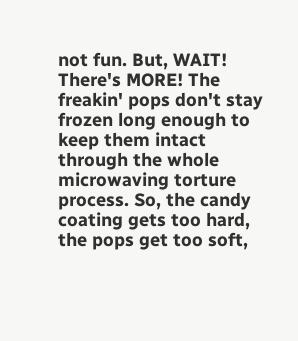not fun. But, WAIT! There's MORE! The freakin' pops don't stay frozen long enough to keep them intact through the whole microwaving torture process. So, the candy coating gets too hard, the pops get too soft,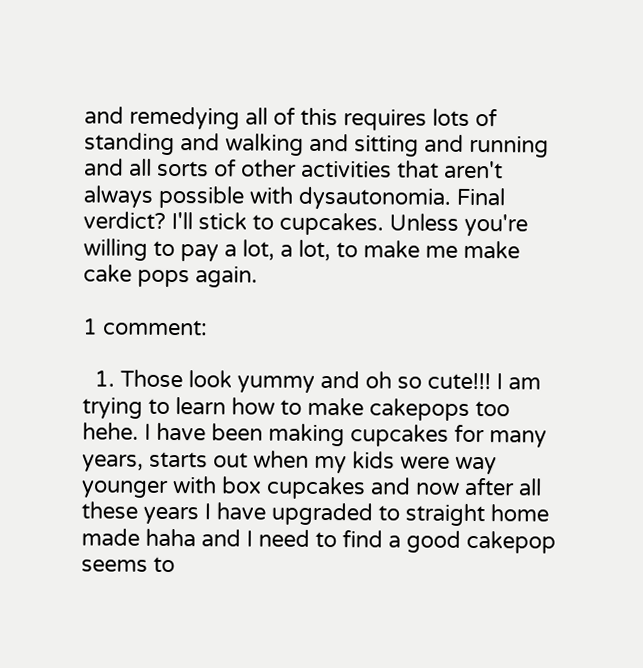and remedying all of this requires lots of standing and walking and sitting and running and all sorts of other activities that aren't always possible with dysautonomia. Final verdict? I'll stick to cupcakes. Unless you're willing to pay a lot, a lot, to make me make cake pops again.

1 comment:

  1. Those look yummy and oh so cute!!! I am trying to learn how to make cakepops too hehe. I have been making cupcakes for many years, starts out when my kids were way younger with box cupcakes and now after all these years I have upgraded to straight home made haha and I need to find a good cakepop seems to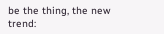be the thing, the new trend: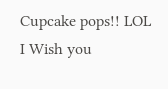Cupcake pops!! LOL I Wish you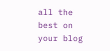all the best on your blog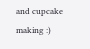and cupcake making :)